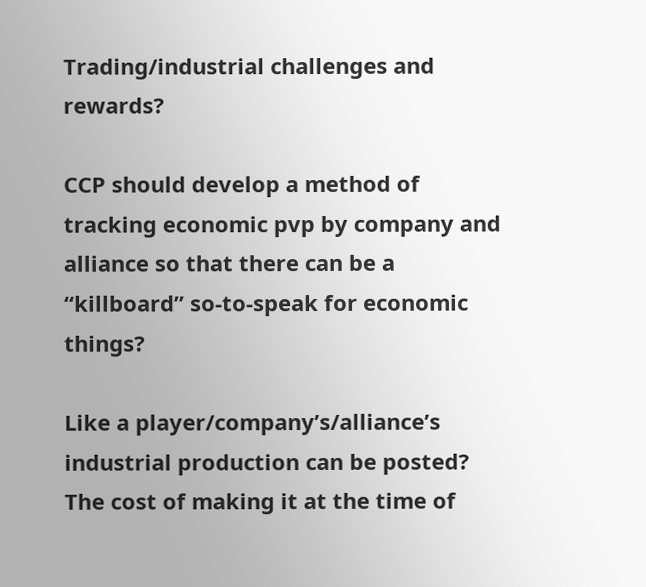Trading/industrial challenges and rewards?

CCP should develop a method of tracking economic pvp by company and alliance so that there can be a “killboard” so-to-speak for economic things?

Like a player/company’s/alliance’s industrial production can be posted? The cost of making it at the time of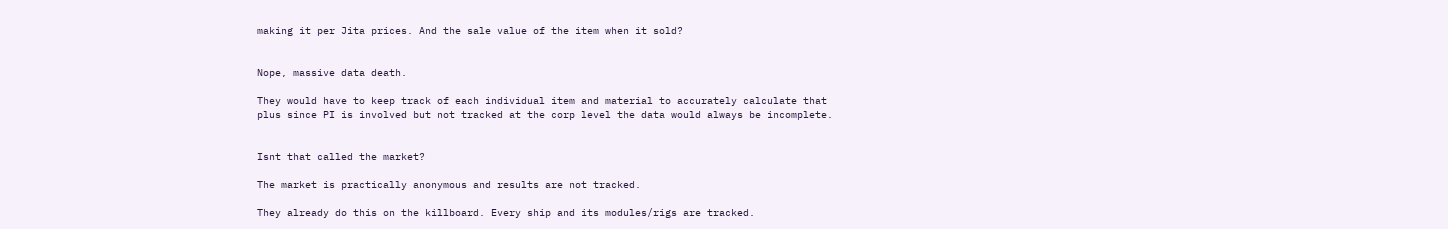making it per Jita prices. And the sale value of the item when it sold?


Nope, massive data death.

They would have to keep track of each individual item and material to accurately calculate that plus since PI is involved but not tracked at the corp level the data would always be incomplete.


Isnt that called the market?

The market is practically anonymous and results are not tracked.

They already do this on the killboard. Every ship and its modules/rigs are tracked.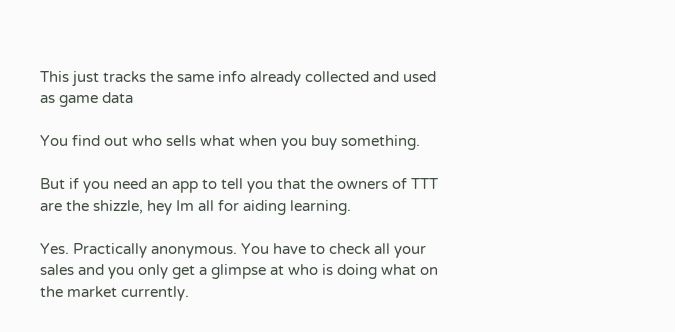This just tracks the same info already collected and used as game data

You find out who sells what when you buy something.

But if you need an app to tell you that the owners of TTT are the shizzle, hey Im all for aiding learning.

Yes. Practically anonymous. You have to check all your sales and you only get a glimpse at who is doing what on the market currently.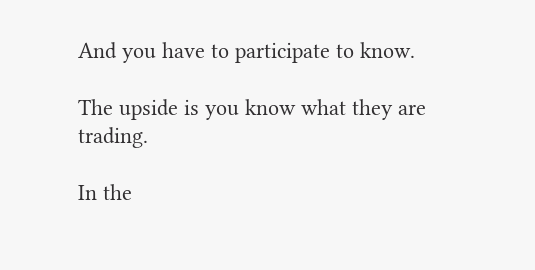And you have to participate to know.

The upside is you know what they are trading.

In the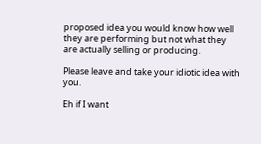proposed idea you would know how well they are performing but not what they are actually selling or producing.

Please leave and take your idiotic idea with you.

Eh if I want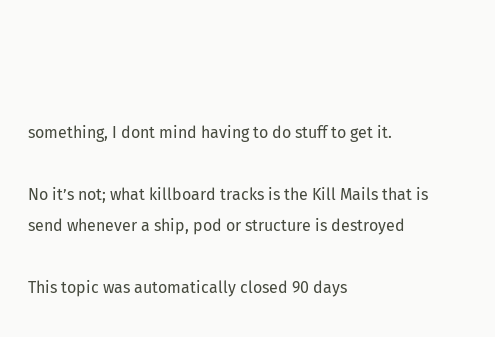something, I dont mind having to do stuff to get it.

No it’s not; what killboard tracks is the Kill Mails that is send whenever a ship, pod or structure is destroyed

This topic was automatically closed 90 days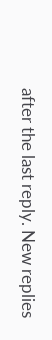after the last reply. New replies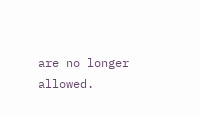are no longer allowed.